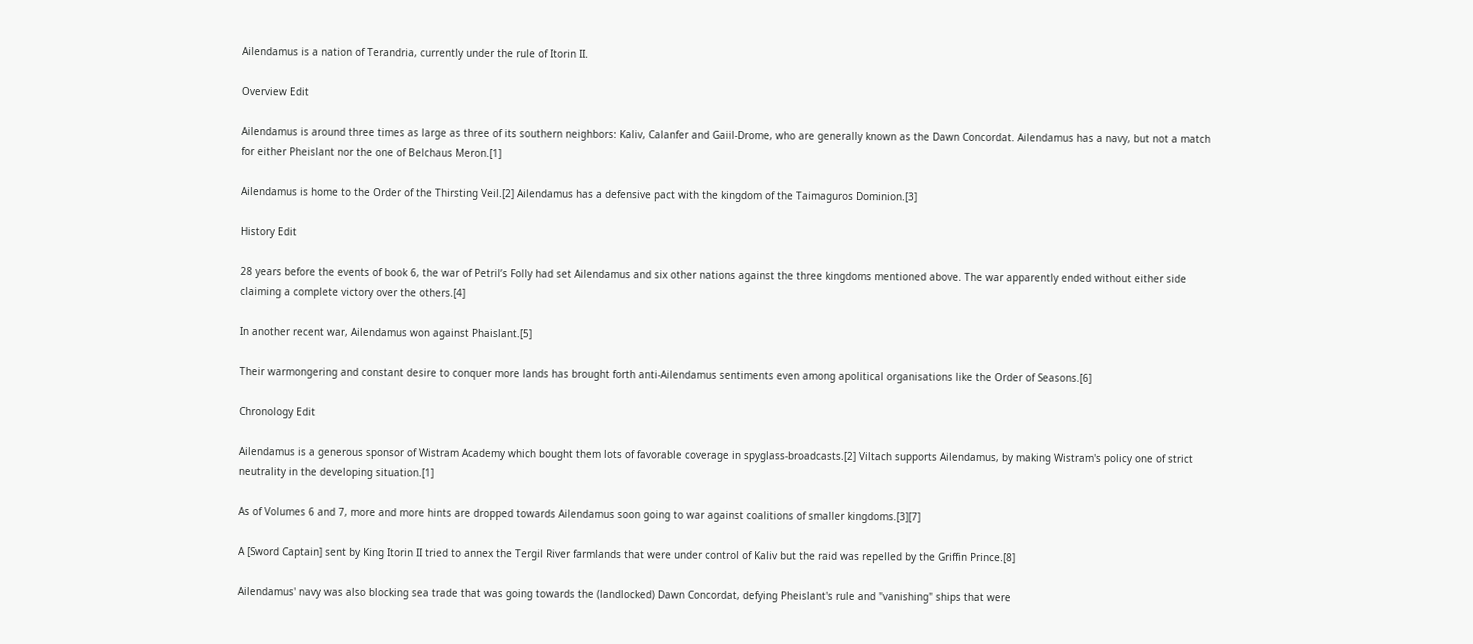Ailendamus is a nation of Terandria, currently under the rule of Itorin II.

Overview Edit

Ailendamus is around three times as large as three of its southern neighbors: Kaliv, Calanfer and Gaiil-Drome, who are generally known as the Dawn Concordat. Ailendamus has a navy, but not a match for either Pheislant nor the one of Belchaus Meron.[1]

Ailendamus is home to the Order of the Thirsting Veil.[2] Ailendamus has a defensive pact with the kingdom of the Taimaguros Dominion.[3]

History Edit

28 years before the events of book 6, the war of Petril’s Folly had set Ailendamus and six other nations against the three kingdoms mentioned above. The war apparently ended without either side claiming a complete victory over the others.[4]

In another recent war, Ailendamus won against Phaislant.[5]

Their warmongering and constant desire to conquer more lands has brought forth anti-Ailendamus sentiments even among apolitical organisations like the Order of Seasons.[6]

Chronology Edit

Ailendamus is a generous sponsor of Wistram Academy which bought them lots of favorable coverage in spyglass-broadcasts.[2] Viltach supports Ailendamus, by making Wistram's policy one of strict neutrality in the developing situation.[1]

As of Volumes 6 and 7, more and more hints are dropped towards Ailendamus soon going to war against coalitions of smaller kingdoms.[3][7]

A [Sword Captain] sent by King Itorin II tried to annex the Tergil River farmlands that were under control of Kaliv but the raid was repelled by the Griffin Prince.[8]

Ailendamus' navy was also blocking sea trade that was going towards the (landlocked) Dawn Concordat, defying Pheislant's rule and "vanishing" ships that were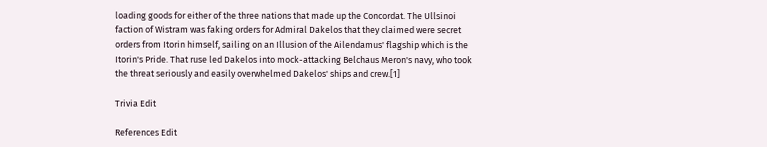loading goods for either of the three nations that made up the Concordat. The Ullsinoi faction of Wistram was faking orders for Admiral Dakelos that they claimed were secret orders from Itorin himself, sailing on an Illusion of the Ailendamus' flagship which is the Itorin's Pride. That ruse led Dakelos into mock-attacking Belchaus Meron's navy, who took the threat seriously and easily overwhelmed Dakelos' ships and crew.[1]

Trivia Edit

References Edit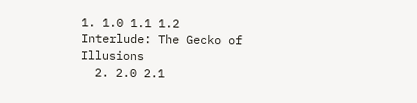1. 1.0 1.1 1.2 Interlude: The Gecko of Illusions
  2. 2.0 2.1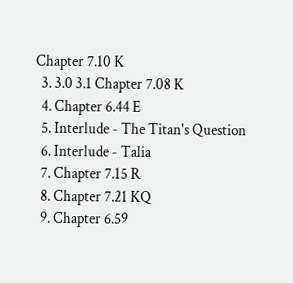Chapter 7.10 K
  3. 3.0 3.1 Chapter 7.08 K
  4. Chapter 6.44 E
  5. Interlude - The Titan's Question
  6. Interlude - Talia
  7. Chapter 7.15 R
  8. Chapter 7.21 KQ
  9. Chapter 6.59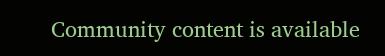Community content is available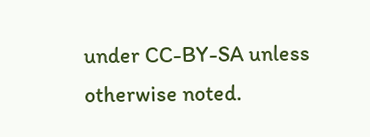under CC-BY-SA unless otherwise noted.